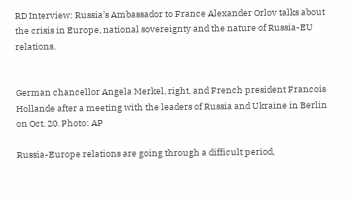RD Interview: Russia’s Ambassador to France Alexander Orlov talks about the crisis in Europe, national sovereignty and the nature of Russia-EU relations.


German chancellor Angela Merkel, right, and French president Francois Hollande after a meeting with the leaders of Russia and Ukraine in Berlin on Oct. 20. Photo: AP

Russia-Europe relations are going through a difficult period,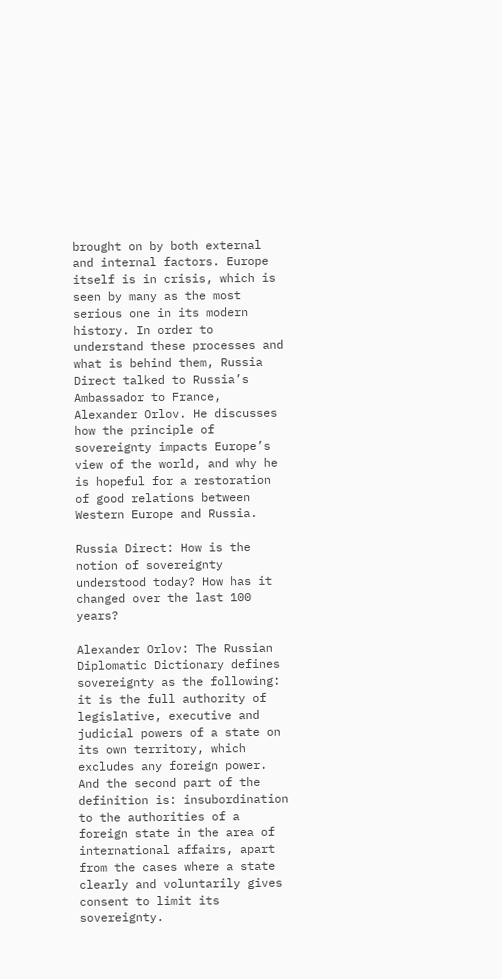brought on by both external and internal factors. Europe itself is in crisis, which is seen by many as the most serious one in its modern history. In order to understand these processes and what is behind them, Russia Direct talked to Russia’s Ambassador to France, Alexander Orlov. He discusses how the principle of sovereignty impacts Europe’s view of the world, and why he is hopeful for a restoration of good relations between Western Europe and Russia.

Russia Direct: How is the notion of sovereignty understood today? How has it changed over the last 100 years?

Alexander Orlov: The Russian Diplomatic Dictionary defines sovereignty as the following: it is the full authority of legislative, executive and judicial powers of a state on its own territory, which excludes any foreign power. And the second part of the definition is: insubordination to the authorities of a foreign state in the area of international affairs, apart from the cases where a state clearly and voluntarily gives consent to limit its sovereignty.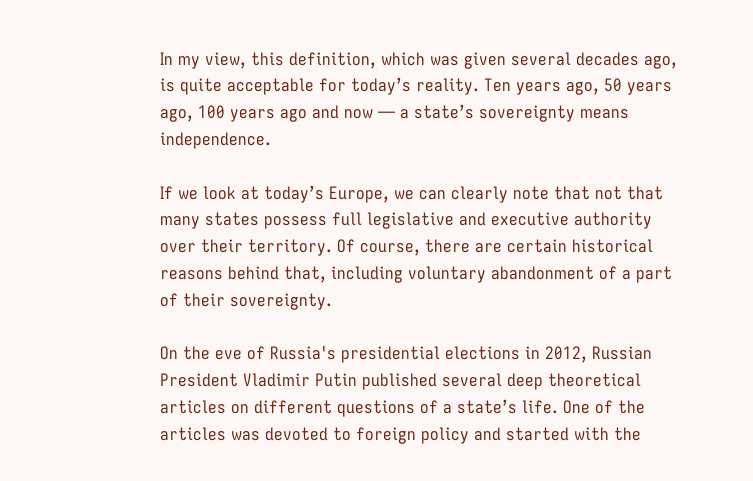In my view, this definition, which was given several decades ago, is quite acceptable for today’s reality. Ten years ago, 50 years ago, 100 years ago and now — a state’s sovereignty means independence.

If we look at today’s Europe, we can clearly note that not that many states possess full legislative and executive authority over their territory. Of course, there are certain historical reasons behind that, including voluntary abandonment of a part of their sovereignty.

On the eve of Russia's presidential elections in 2012, Russian President Vladimir Putin published several deep theoretical articles on different questions of a state’s life. One of the articles was devoted to foreign policy and started with the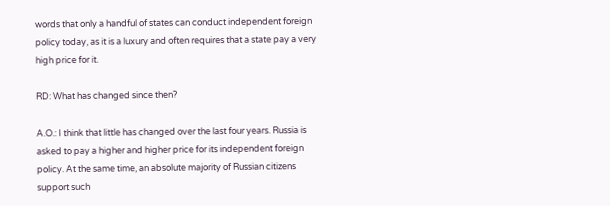words that only a handful of states can conduct independent foreign policy today, as it is a luxury and often requires that a state pay a very high price for it.

RD: What has changed since then?

A.O.: I think that little has changed over the last four years. Russia is asked to pay a higher and higher price for its independent foreign policy. At the same time, an absolute majority of Russian citizens support such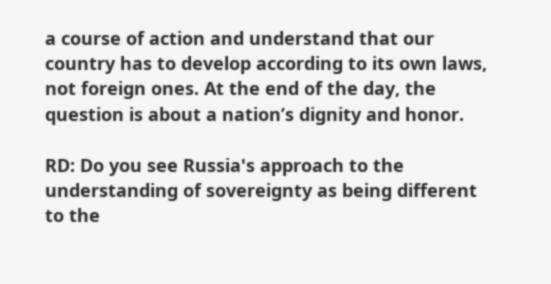a course of action and understand that our country has to develop according to its own laws, not foreign ones. At the end of the day, the question is about a nation’s dignity and honor.

RD: Do you see Russia's approach to the understanding of sovereignty as being different to the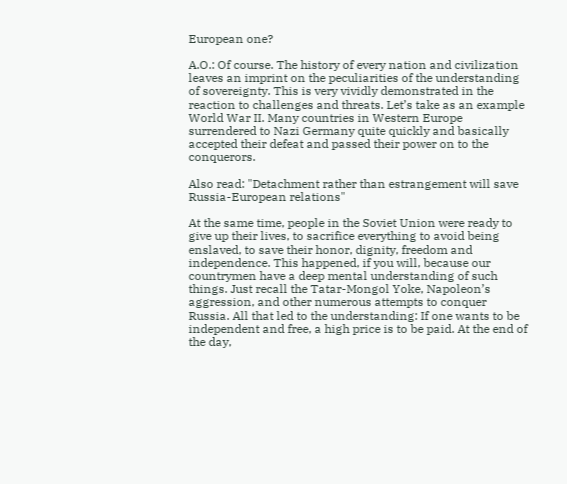European one?

A.O.: Of course. The history of every nation and civilization leaves an imprint on the peculiarities of the understanding of sovereignty. This is very vividly demonstrated in the reaction to challenges and threats. Let’s take as an example World War II. Many countries in Western Europe surrendered to Nazi Germany quite quickly and basically accepted their defeat and passed their power on to the conquerors.

Also read: "Detachment rather than estrangement will save Russia-European relations"

At the same time, people in the Soviet Union were ready to give up their lives, to sacrifice everything to avoid being enslaved, to save their honor, dignity, freedom and independence. This happened, if you will, because our countrymen have a deep mental understanding of such things. Just recall the Tatar-Mongol Yoke, Napoleon’s aggression, and other numerous attempts to conquer Russia. All that led to the understanding: If one wants to be independent and free, a high price is to be paid. At the end of the day,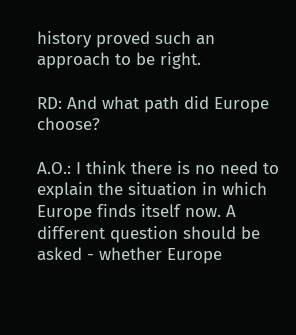history proved such an approach to be right.

RD: And what path did Europe choose?

A.O.: I think there is no need to explain the situation in which Europe finds itself now. A different question should be asked - whether Europe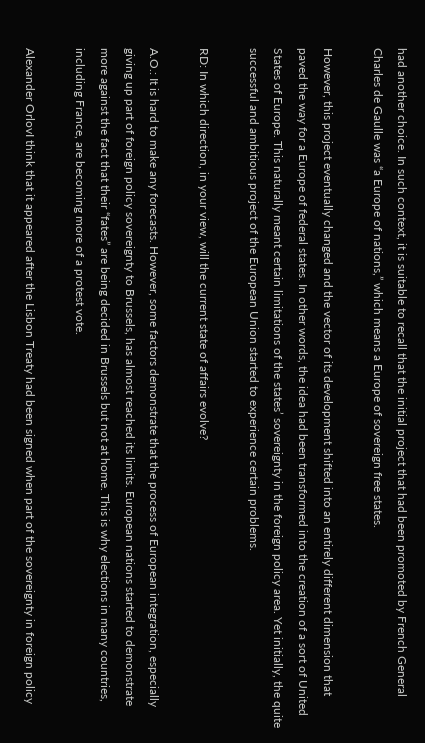had another choice. In such context, it is suitable to recall that the initial project that had been promoted by French General Charles de Gaulle was “a Europe of nations,” which means a Europe of sovereign free states.

However, this project eventually changed and the vector of its development shifted into an entirely different dimension that paved the way for a Europe of federal states. In other words, the idea had been transformed into the creation of a sort of United States of Europe. This naturally meant certain limitations of the states’ sovereignty in the foreign policy area. Yet initially, the quite successful and ambitious project of the European Union started to experience certain problems.

RD: In which direction, in your view, will the current state of affairs evolve?

A.O.: It is hard to make any forecasts. However, some factors demonstrate that the process of European integration, especially giving up part of foreign policy sovereignty to Brussels, has almost reached its limits. European nations started to demonstrate more against the fact that their “fates” are being decided in Brussels but not at home. This is why elections in many countries, including France, are becoming more of a protest vote.

Alexander OrlovI think that it appeared after the Lisbon Treaty had been signed when part of the sovereignty in foreign policy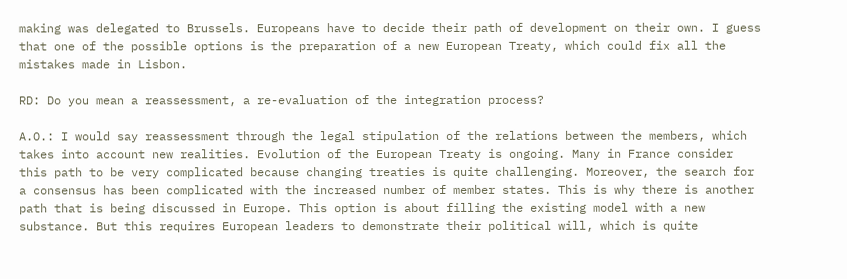making was delegated to Brussels. Europeans have to decide their path of development on their own. I guess that one of the possible options is the preparation of a new European Treaty, which could fix all the mistakes made in Lisbon.

RD: Do you mean a reassessment, a re-evaluation of the integration process?

A.O.: I would say reassessment through the legal stipulation of the relations between the members, which takes into account new realities. Evolution of the European Treaty is ongoing. Many in France consider this path to be very complicated because changing treaties is quite challenging. Moreover, the search for a consensus has been complicated with the increased number of member states. This is why there is another path that is being discussed in Europe. This option is about filling the existing model with a new substance. But this requires European leaders to demonstrate their political will, which is quite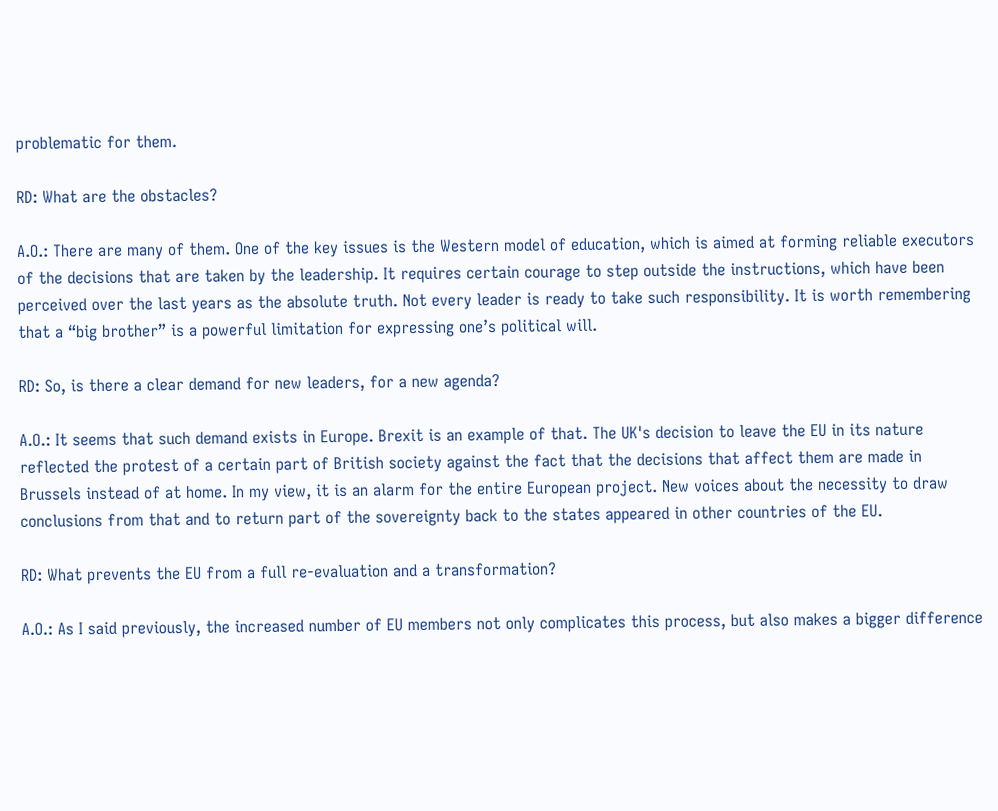problematic for them.

RD: What are the obstacles?

A.O.: There are many of them. One of the key issues is the Western model of education, which is aimed at forming reliable executors of the decisions that are taken by the leadership. It requires certain courage to step outside the instructions, which have been perceived over the last years as the absolute truth. Not every leader is ready to take such responsibility. It is worth remembering that a “big brother” is a powerful limitation for expressing one’s political will.

RD: So, is there a clear demand for new leaders, for a new agenda?

A.O.: It seems that such demand exists in Europe. Brexit is an example of that. The UK's decision to leave the EU in its nature reflected the protest of a certain part of British society against the fact that the decisions that affect them are made in Brussels instead of at home. In my view, it is an alarm for the entire European project. New voices about the necessity to draw conclusions from that and to return part of the sovereignty back to the states appeared in other countries of the EU.

RD: What prevents the EU from a full re-evaluation and a transformation?

A.O.: As I said previously, the increased number of EU members not only complicates this process, but also makes a bigger difference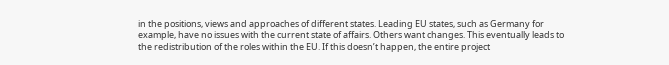in the positions, views and approaches of different states. Leading EU states, such as Germany for example, have no issues with the current state of affairs. Others want changes. This eventually leads to the redistribution of the roles within the EU. If this doesn’t happen, the entire project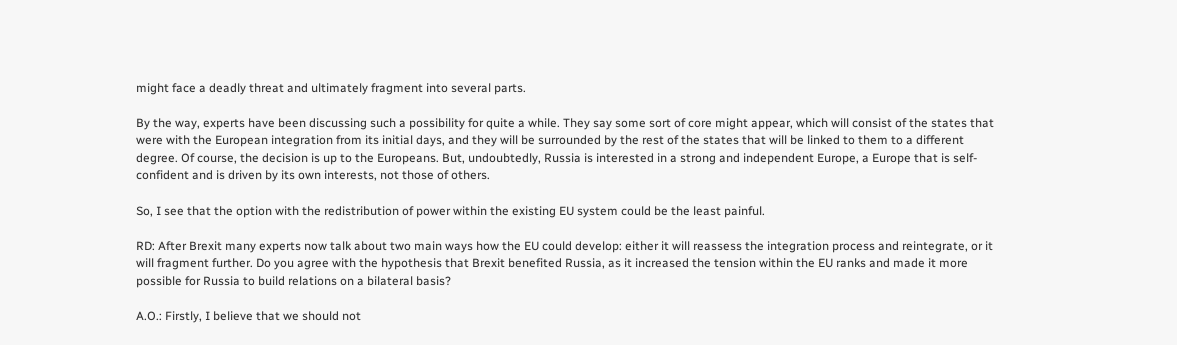might face a deadly threat and ultimately fragment into several parts.

By the way, experts have been discussing such a possibility for quite a while. They say some sort of core might appear, which will consist of the states that were with the European integration from its initial days, and they will be surrounded by the rest of the states that will be linked to them to a different degree. Of course, the decision is up to the Europeans. But, undoubtedly, Russia is interested in a strong and independent Europe, a Europe that is self-confident and is driven by its own interests, not those of others.

So, I see that the option with the redistribution of power within the existing EU system could be the least painful.

RD: After Brexit many experts now talk about two main ways how the EU could develop: either it will reassess the integration process and reintegrate, or it will fragment further. Do you agree with the hypothesis that Brexit benefited Russia, as it increased the tension within the EU ranks and made it more possible for Russia to build relations on a bilateral basis?

A.O.: Firstly, I believe that we should not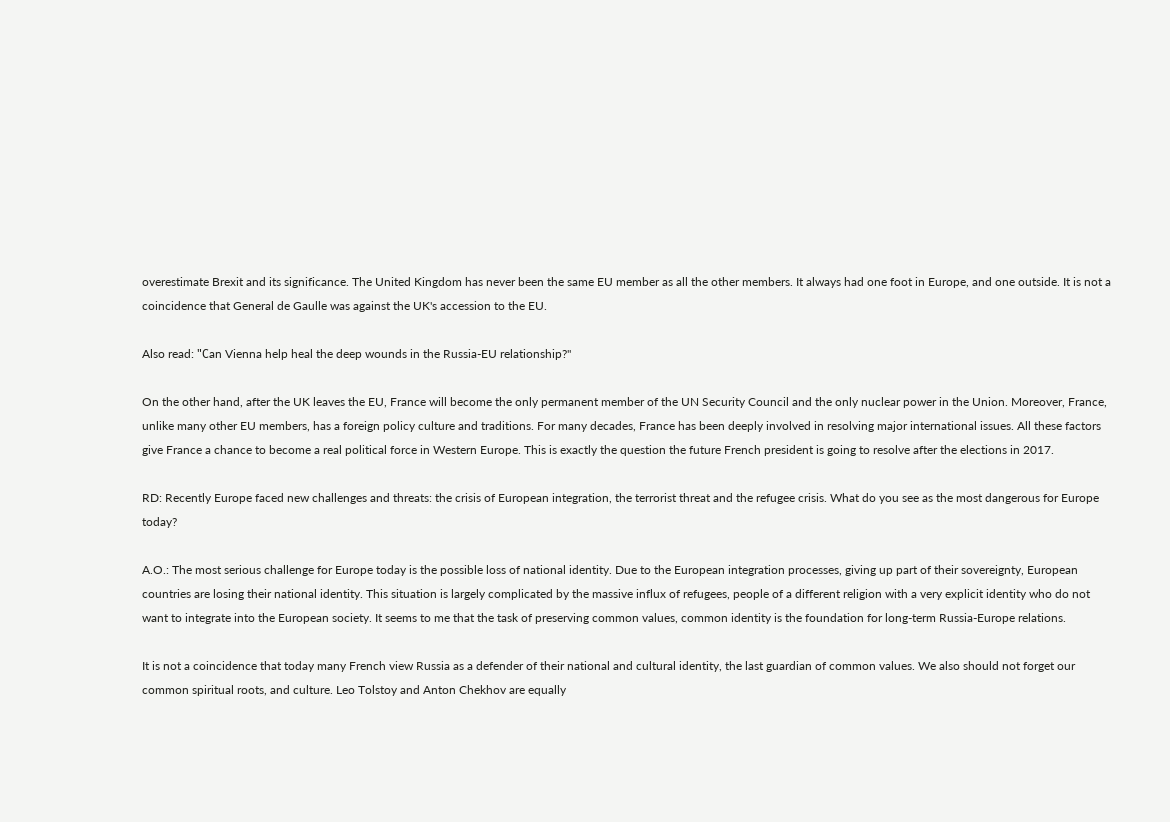overestimate Brexit and its significance. The United Kingdom has never been the same EU member as all the other members. It always had one foot in Europe, and one outside. It is not a coincidence that General de Gaulle was against the UK's accession to the EU.

Also read: "Сan Vienna help heal the deep wounds in the Russia-EU relationship?"

On the other hand, after the UK leaves the EU, France will become the only permanent member of the UN Security Council and the only nuclear power in the Union. Moreover, France, unlike many other EU members, has a foreign policy culture and traditions. For many decades, France has been deeply involved in resolving major international issues. All these factors give France a chance to become a real political force in Western Europe. This is exactly the question the future French president is going to resolve after the elections in 2017.

RD: Recently Europe faced new challenges and threats: the crisis of European integration, the terrorist threat and the refugee crisis. What do you see as the most dangerous for Europe today?

A.O.: The most serious challenge for Europe today is the possible loss of national identity. Due to the European integration processes, giving up part of their sovereignty, European countries are losing their national identity. This situation is largely complicated by the massive influx of refugees, people of a different religion with a very explicit identity who do not want to integrate into the European society. It seems to me that the task of preserving common values, common identity is the foundation for long-term Russia-Europe relations.

It is not a coincidence that today many French view Russia as a defender of their national and cultural identity, the last guardian of common values. We also should not forget our common spiritual roots, and culture. Leo Tolstoy and Anton Chekhov are equally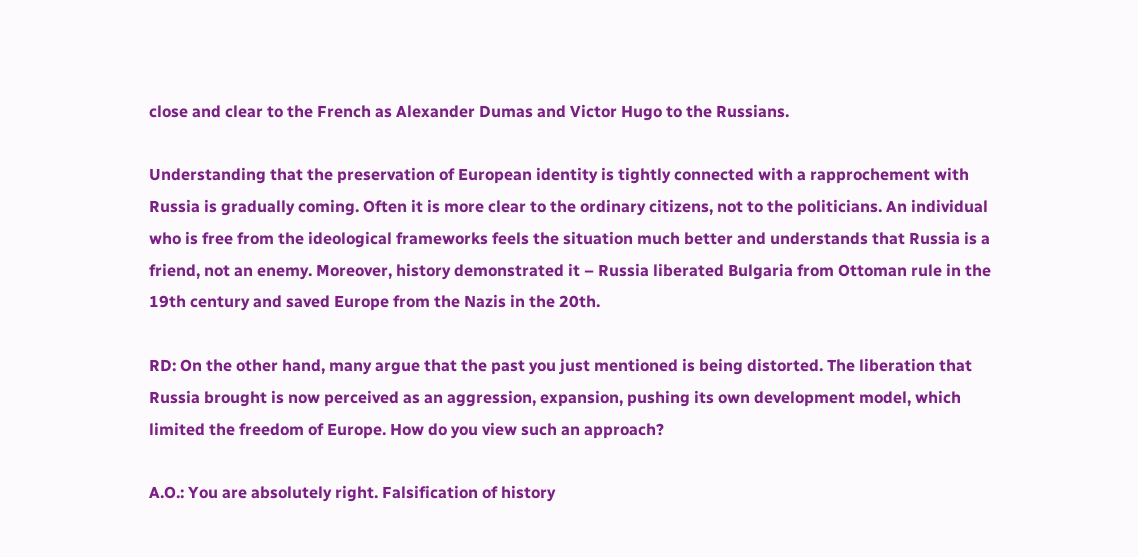close and clear to the French as Alexander Dumas and Victor Hugo to the Russians.

Understanding that the preservation of European identity is tightly connected with a rapprochement with Russia is gradually coming. Often it is more clear to the ordinary citizens, not to the politicians. An individual who is free from the ideological frameworks feels the situation much better and understands that Russia is a friend, not an enemy. Moreover, history demonstrated it – Russia liberated Bulgaria from Ottoman rule in the 19th century and saved Europe from the Nazis in the 20th.

RD: On the other hand, many argue that the past you just mentioned is being distorted. The liberation that Russia brought is now perceived as an aggression, expansion, pushing its own development model, which limited the freedom of Europe. How do you view such an approach?

A.O.: You are absolutely right. Falsification of history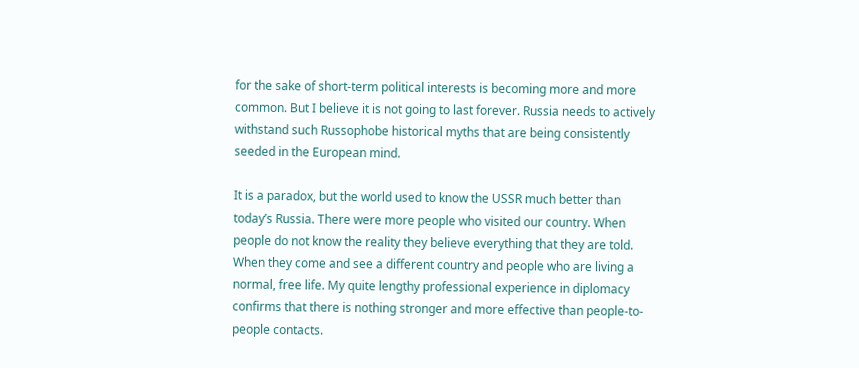for the sake of short-term political interests is becoming more and more common. But I believe it is not going to last forever. Russia needs to actively withstand such Russophobe historical myths that are being consistently seeded in the European mind.

It is a paradox, but the world used to know the USSR much better than today’s Russia. There were more people who visited our country. When people do not know the reality they believe everything that they are told. When they come and see a different country and people who are living a normal, free life. My quite lengthy professional experience in diplomacy confirms that there is nothing stronger and more effective than people-to-people contacts.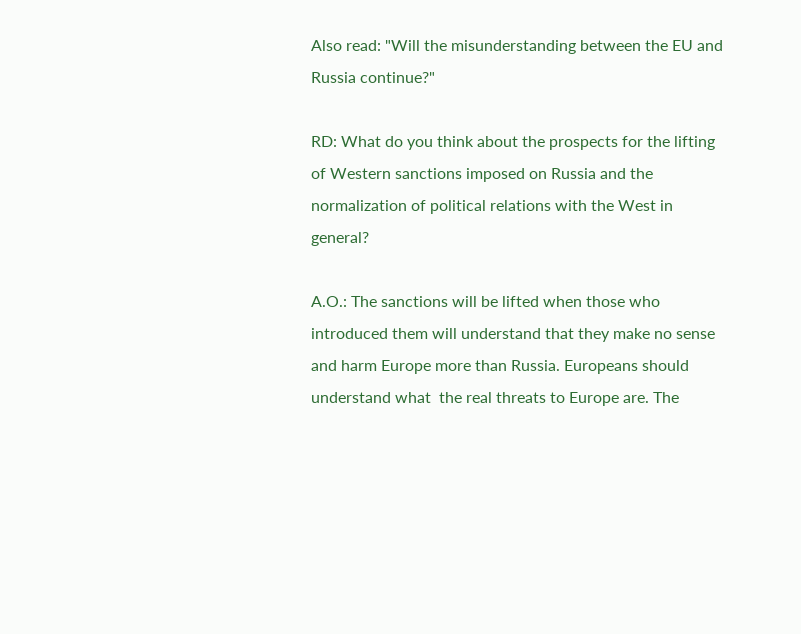Also read: "Will the misunderstanding between the EU and Russia continue?"

RD: What do you think about the prospects for the lifting of Western sanctions imposed on Russia and the normalization of political relations with the West in general?

A.O.: The sanctions will be lifted when those who introduced them will understand that they make no sense and harm Europe more than Russia. Europeans should understand what  the real threats to Europe are. The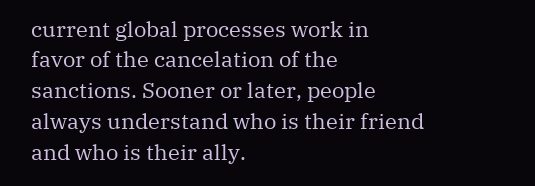current global processes work in favor of the cancelation of the sanctions. Sooner or later, people always understand who is their friend and who is their ally.